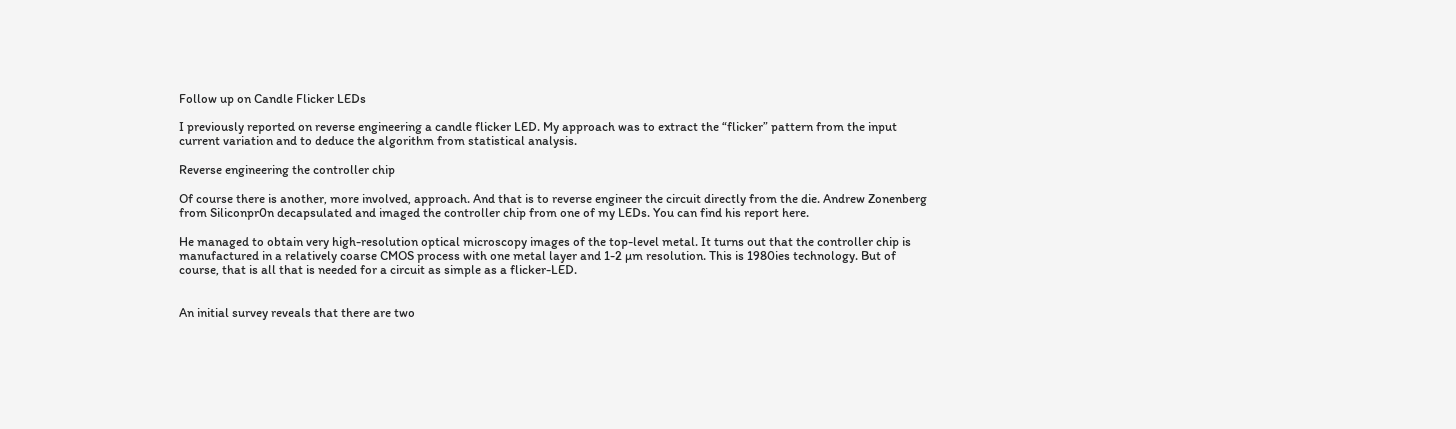Follow up on Candle Flicker LEDs

I previously reported on reverse engineering a candle flicker LED. My approach was to extract the “flicker” pattern from the input current variation and to deduce the algorithm from statistical analysis.

Reverse engineering the controller chip

Of course there is another, more involved, approach. And that is to reverse engineer the circuit directly from the die. Andrew Zonenberg from Siliconpr0n decapsulated and imaged the controller chip from one of my LEDs. You can find his report here.

He managed to obtain very high-resolution optical microscopy images of the top-level metal. It turns out that the controller chip is manufactured in a relatively coarse CMOS process with one metal layer and 1-2 µm resolution. This is 1980ies technology. But of course, that is all that is needed for a circuit as simple as a flicker-LED.


An initial survey reveals that there are two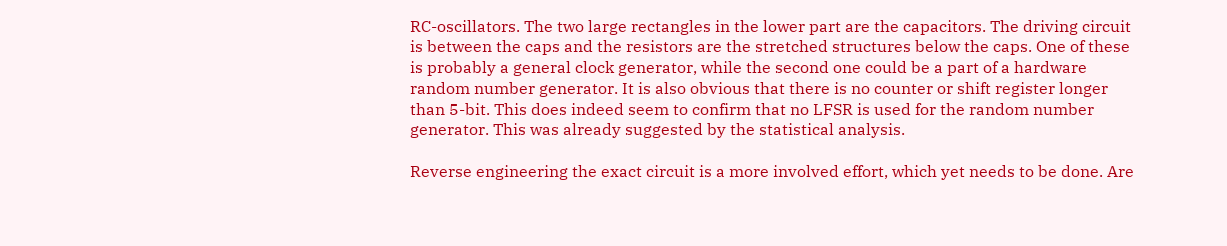RC-oscillators. The two large rectangles in the lower part are the capacitors. The driving circuit is between the caps and the resistors are the stretched structures below the caps. One of these is probably a general clock generator, while the second one could be a part of a hardware random number generator. It is also obvious that there is no counter or shift register longer than 5-bit. This does indeed seem to confirm that no LFSR is used for the random number generator. This was already suggested by the statistical analysis.

Reverse engineering the exact circuit is a more involved effort, which yet needs to be done. Are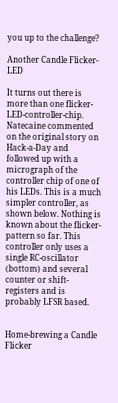you up to the challenge?

Another Candle Flicker-LED

It turns out there is more than one flicker-LED-controller-chip. Natecaine commented on the original story on Hack-a-Day and followed up with a micrograph of the controller chip of one of his LEDs. This is a much simpler controller, as shown below. Nothing is known about the flicker-pattern so far. This controller only uses a single RC-oscillator (bottom) and several counter or shift-registers and is probably LFSR based.


Home-brewing a Candle Flicker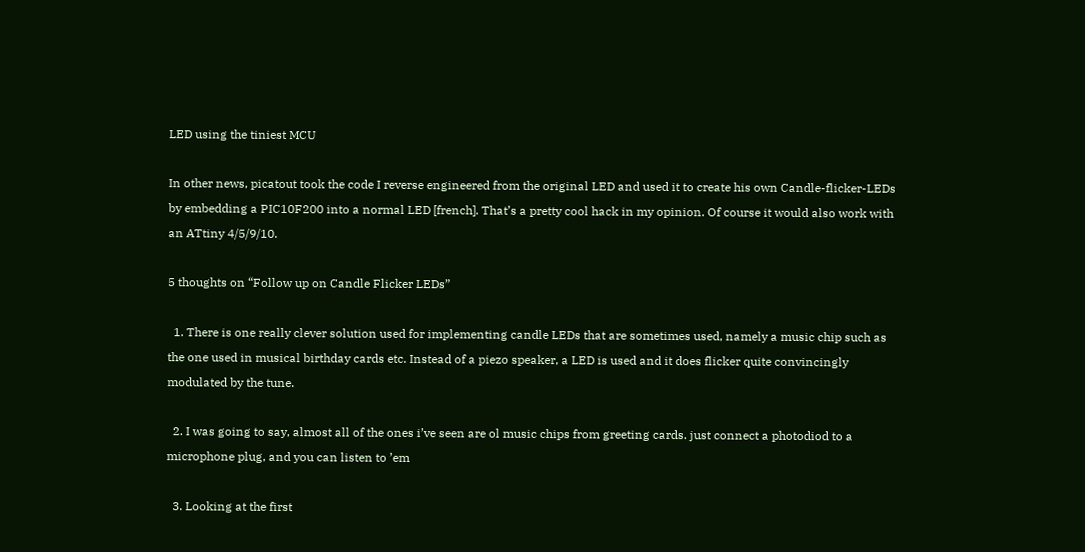LED using the tiniest MCU

In other news, picatout took the code I reverse engineered from the original LED and used it to create his own Candle-flicker-LEDs by embedding a PIC10F200 into a normal LED [french]. That’s a pretty cool hack in my opinion. Of course it would also work with an ATtiny 4/5/9/10.

5 thoughts on “Follow up on Candle Flicker LEDs”

  1. There is one really clever solution used for implementing candle LEDs that are sometimes used, namely a music chip such as the one used in musical birthday cards etc. Instead of a piezo speaker, a LED is used and it does flicker quite convincingly modulated by the tune.

  2. I was going to say, almost all of the ones i’ve seen are ol music chips from greeting cards. just connect a photodiod to a microphone plug, and you can listen to ’em

  3. Looking at the first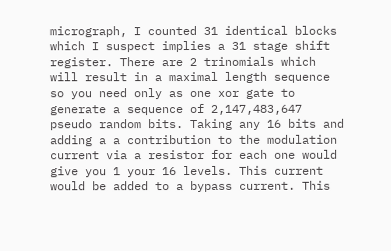micrograph, I counted 31 identical blocks which I suspect implies a 31 stage shift register. There are 2 trinomials which will result in a maximal length sequence so you need only as one xor gate to generate a sequence of 2,147,483,647 pseudo random bits. Taking any 16 bits and adding a a contribution to the modulation current via a resistor for each one would give you 1 your 16 levels. This current would be added to a bypass current. This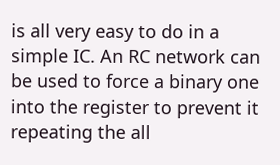is all very easy to do in a simple IC. An RC network can be used to force a binary one into the register to prevent it repeating the all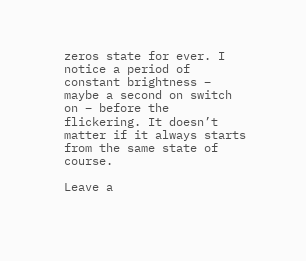zeros state for ever. I notice a period of constant brightness – maybe a second on switch on – before the flickering. It doesn’t matter if it always starts from the same state of course.

Leave a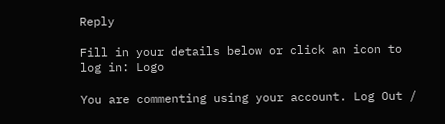Reply

Fill in your details below or click an icon to log in: Logo

You are commenting using your account. Log Out /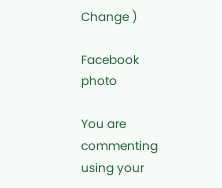Change )

Facebook photo

You are commenting using your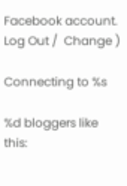Facebook account. Log Out /  Change )

Connecting to %s

%d bloggers like this: